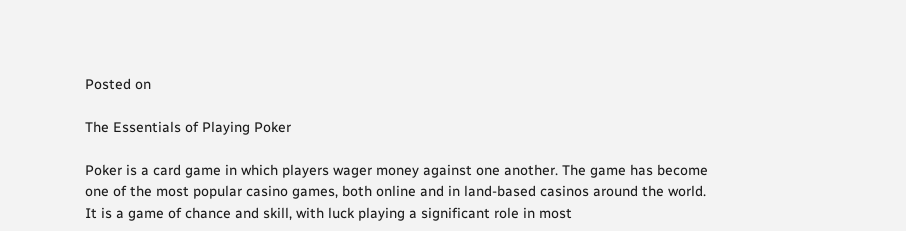Posted on

The Essentials of Playing Poker

Poker is a card game in which players wager money against one another. The game has become one of the most popular casino games, both online and in land-based casinos around the world. It is a game of chance and skill, with luck playing a significant role in most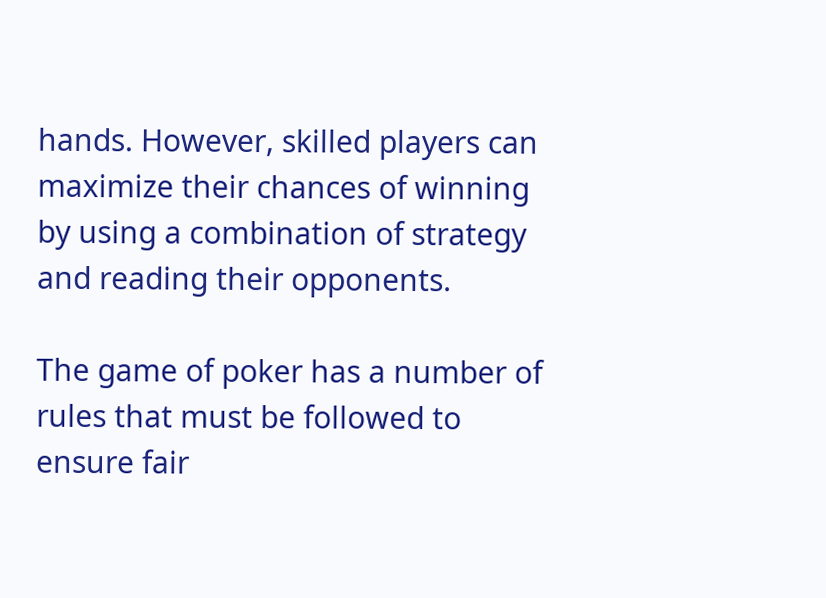hands. However, skilled players can maximize their chances of winning by using a combination of strategy and reading their opponents.

The game of poker has a number of rules that must be followed to ensure fair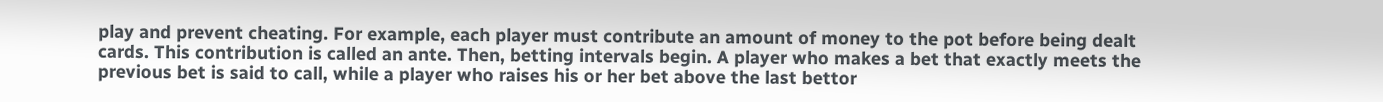play and prevent cheating. For example, each player must contribute an amount of money to the pot before being dealt cards. This contribution is called an ante. Then, betting intervals begin. A player who makes a bet that exactly meets the previous bet is said to call, while a player who raises his or her bet above the last bettor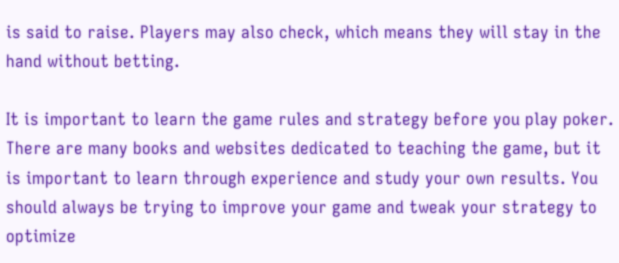is said to raise. Players may also check, which means they will stay in the hand without betting.

It is important to learn the game rules and strategy before you play poker. There are many books and websites dedicated to teaching the game, but it is important to learn through experience and study your own results. You should always be trying to improve your game and tweak your strategy to optimize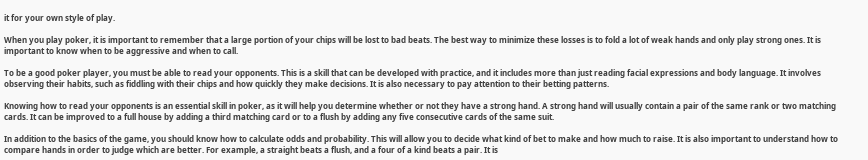it for your own style of play.

When you play poker, it is important to remember that a large portion of your chips will be lost to bad beats. The best way to minimize these losses is to fold a lot of weak hands and only play strong ones. It is important to know when to be aggressive and when to call.

To be a good poker player, you must be able to read your opponents. This is a skill that can be developed with practice, and it includes more than just reading facial expressions and body language. It involves observing their habits, such as fiddling with their chips and how quickly they make decisions. It is also necessary to pay attention to their betting patterns.

Knowing how to read your opponents is an essential skill in poker, as it will help you determine whether or not they have a strong hand. A strong hand will usually contain a pair of the same rank or two matching cards. It can be improved to a full house by adding a third matching card or to a flush by adding any five consecutive cards of the same suit.

In addition to the basics of the game, you should know how to calculate odds and probability. This will allow you to decide what kind of bet to make and how much to raise. It is also important to understand how to compare hands in order to judge which are better. For example, a straight beats a flush, and a four of a kind beats a pair. It is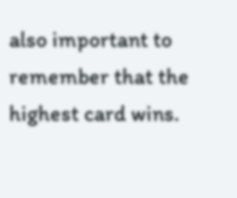also important to remember that the highest card wins.